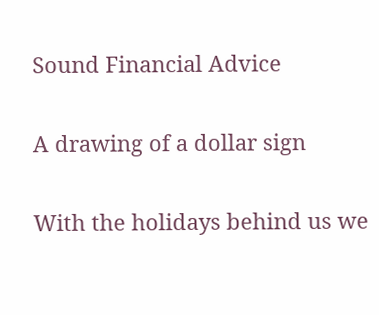Sound Financial Advice

A drawing of a dollar sign

With the holidays behind us we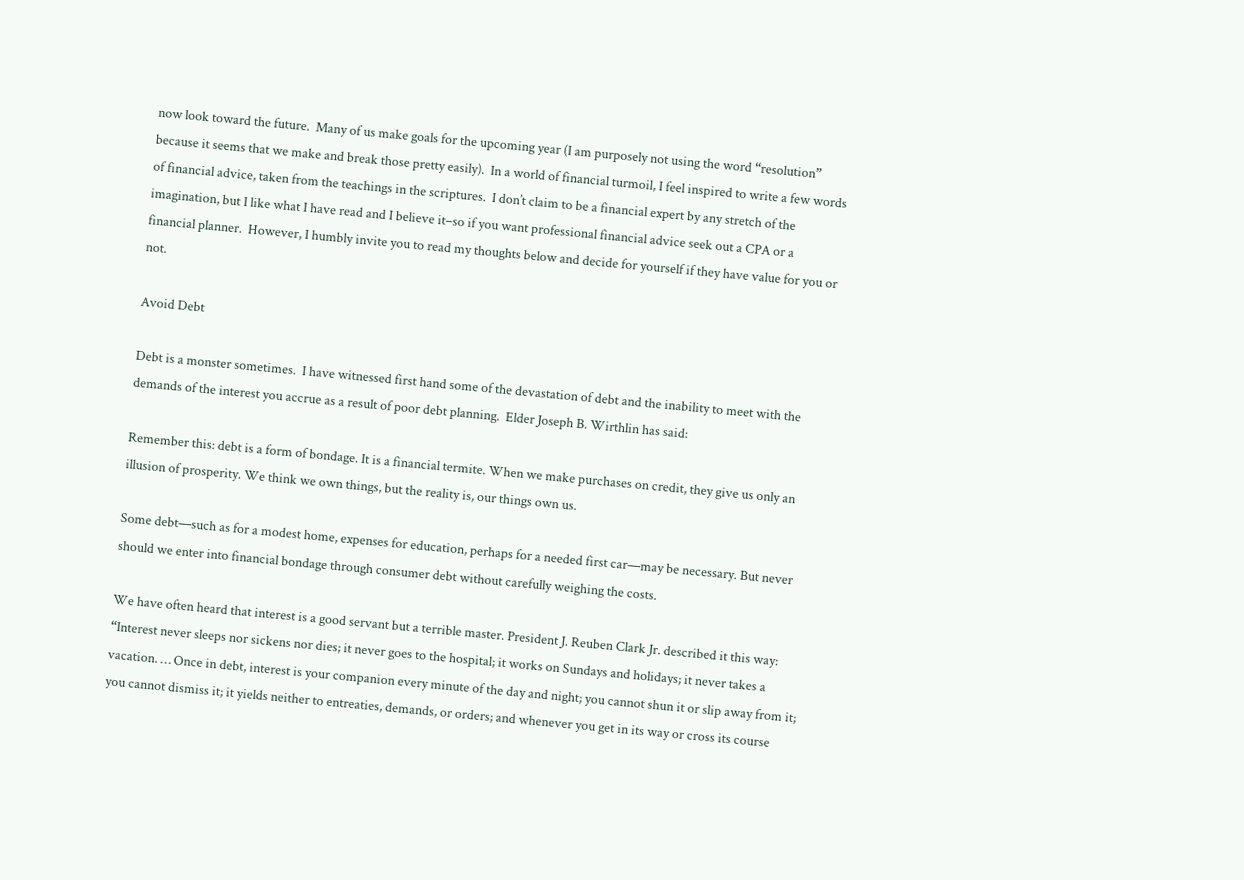now look toward the future.  Many of us make goals for the upcoming year (I am purposely not using the word “resolution” because it seems that we make and break those pretty easily).  In a world of financial turmoil, I feel inspired to write a few words of financial advice, taken from the teachings in the scriptures.  I don’t claim to be a financial expert by any stretch of the imagination, but I like what I have read and I believe it–so if you want professional financial advice seek out a CPA or a financial planner.  However, I humbly invite you to read my thoughts below and decide for yourself if they have value for you or not.

Avoid Debt

Debt is a monster sometimes.  I have witnessed first hand some of the devastation of debt and the inability to meet with the demands of the interest you accrue as a result of poor debt planning.  Elder Joseph B. Wirthlin has said:

Remember this: debt is a form of bondage. It is a financial termite. When we make purchases on credit, they give us only an illusion of prosperity. We think we own things, but the reality is, our things own us.

Some debt—such as for a modest home, expenses for education, perhaps for a needed first car—may be necessary. But never should we enter into financial bondage through consumer debt without carefully weighing the costs.

We have often heard that interest is a good servant but a terrible master. President J. Reuben Clark Jr. described it this way: “Interest never sleeps nor sickens nor dies; it never goes to the hospital; it works on Sundays and holidays; it never takes a vacation. … Once in debt, interest is your companion every minute of the day and night; you cannot shun it or slip away from it; you cannot dismiss it; it yields neither to entreaties, demands, or orders; and whenever you get in its way or cross its course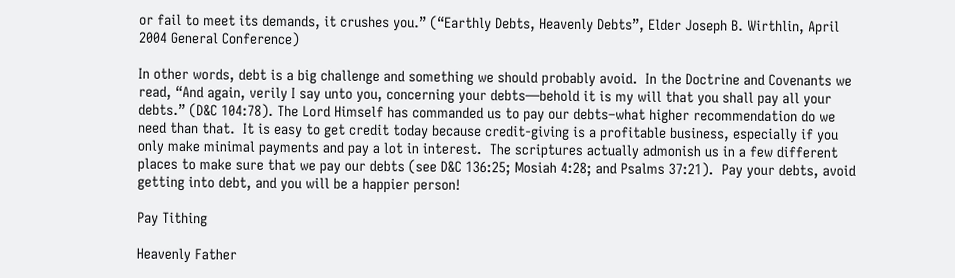or fail to meet its demands, it crushes you.” (“Earthly Debts, Heavenly Debts”, Elder Joseph B. Wirthlin, April 2004 General Conference)

In other words, debt is a big challenge and something we should probably avoid.  In the Doctrine and Covenants we read, “And again, verily I say unto you, concerning your debts—behold it is my will that you shall pay all your debts.” (D&C 104:78). The Lord Himself has commanded us to pay our debts–what higher recommendation do we need than that.  It is easy to get credit today because credit-giving is a profitable business, especially if you only make minimal payments and pay a lot in interest.  The scriptures actually admonish us in a few different places to make sure that we pay our debts (see D&C 136:25; Mosiah 4:28; and Psalms 37:21).  Pay your debts, avoid getting into debt, and you will be a happier person!

Pay Tithing

Heavenly Father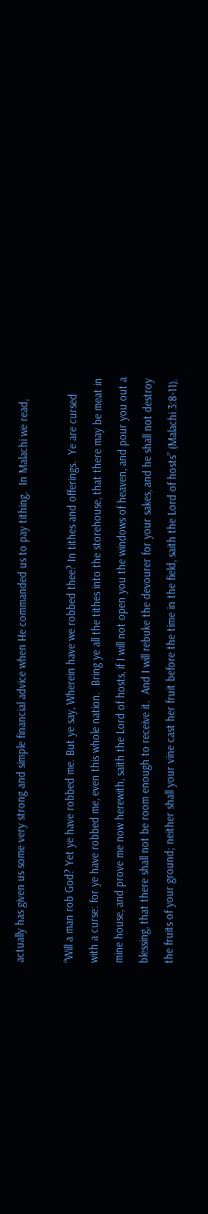actually has given us some very strong and simple financial advice when He commanded us to pay tithing.  In Malachi we read,

“Will a man rob God? Yet ye have robbed me. But ye say, Wherein have we robbed thee? In tithes and offerings.  Ye are cursed with a curse: for ye have robbed me, even this whole nation.  Bring ye all the tithes into the storehouse, that there may be meat in mine house, and prove me now herewith, saith the Lord of hosts, if I will not open you the windows of heaven, and pour you out a blessing, that there shall not be room enough to receive it.  And I will rebuke the devourer for your sakes, and he shall not destroy the fruits of your ground; neither shall your vine cast her fruit before the time in the field, saith the Lord of hosts” (Malachi 3:8-11).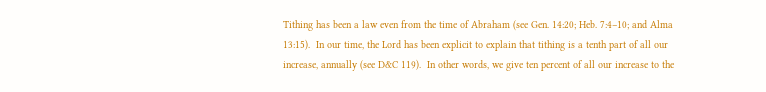Tithing has been a law even from the time of Abraham (see Gen. 14:20; Heb. 7:4–10; and Alma 13:15).  In our time, the Lord has been explicit to explain that tithing is a tenth part of all our increase, annually (see D&C 119).  In other words, we give ten percent of all our increase to the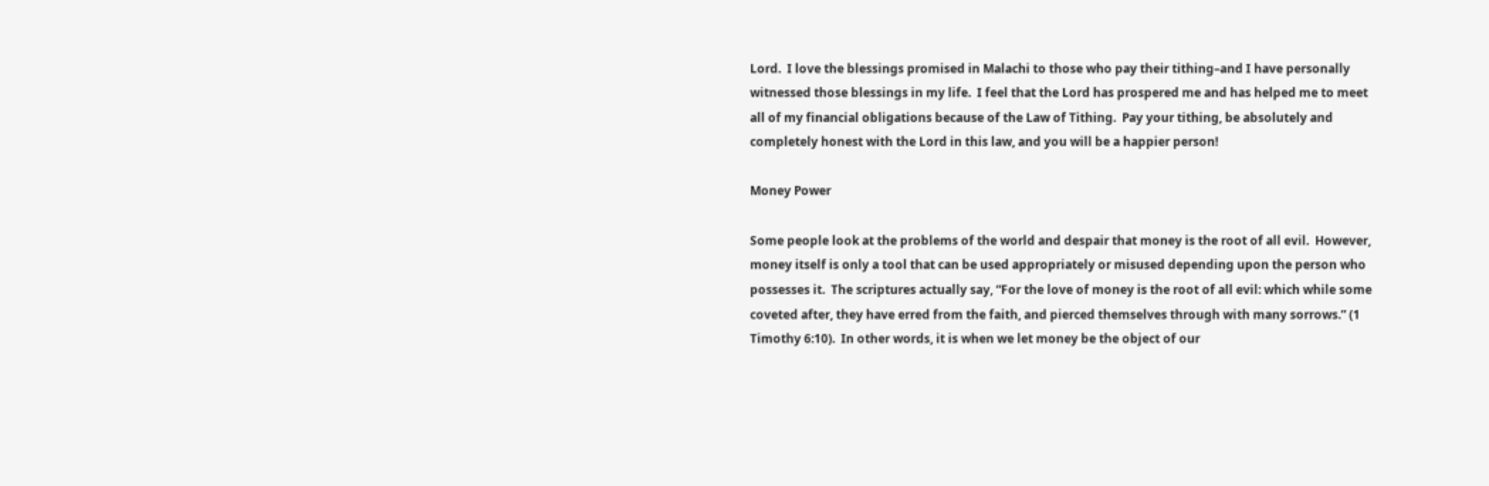Lord.  I love the blessings promised in Malachi to those who pay their tithing–and I have personally witnessed those blessings in my life.  I feel that the Lord has prospered me and has helped me to meet all of my financial obligations because of the Law of Tithing.  Pay your tithing, be absolutely and completely honest with the Lord in this law, and you will be a happier person!

Money Power

Some people look at the problems of the world and despair that money is the root of all evil.  However, money itself is only a tool that can be used appropriately or misused depending upon the person who possesses it.  The scriptures actually say, “For the love of money is the root of all evil: which while some coveted after, they have erred from the faith, and pierced themselves through with many sorrows.” (1 Timothy 6:10).  In other words, it is when we let money be the object of our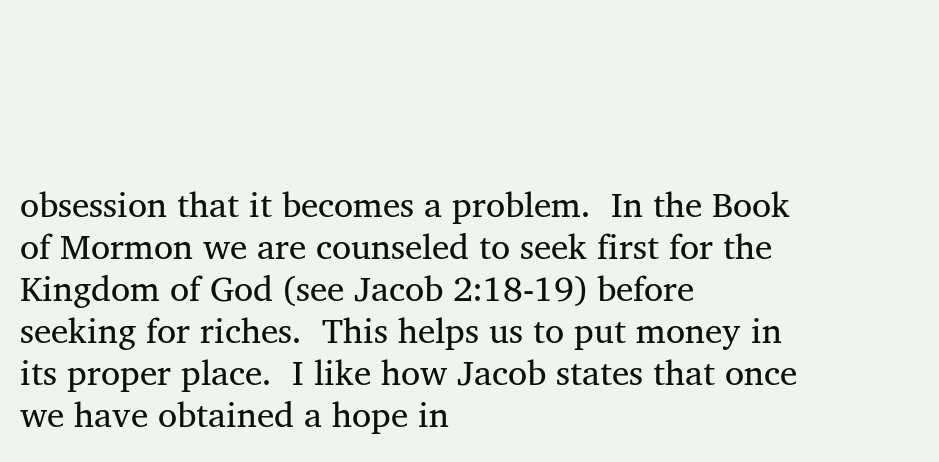obsession that it becomes a problem.  In the Book of Mormon we are counseled to seek first for the Kingdom of God (see Jacob 2:18-19) before seeking for riches.  This helps us to put money in its proper place.  I like how Jacob states that once we have obtained a hope in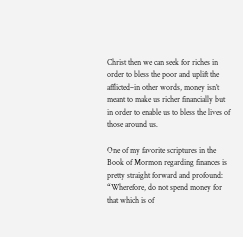Christ then we can seek for riches in order to bless the poor and uplift the afflicted–in other words, money isn’t meant to make us richer financially but in order to enable us to bless the lives of those around us.

One of my favorite scriptures in the Book of Mormon regarding finances is pretty straight forward and profound: “Wherefore, do not spend money for that which is of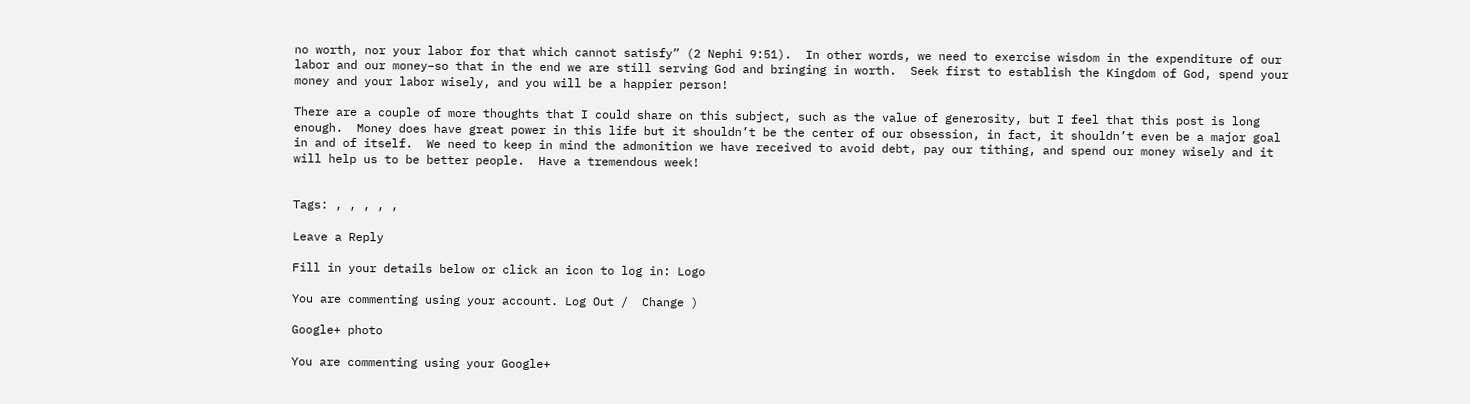no worth, nor your labor for that which cannot satisfy” (2 Nephi 9:51).  In other words, we need to exercise wisdom in the expenditure of our labor and our money–so that in the end we are still serving God and bringing in worth.  Seek first to establish the Kingdom of God, spend your money and your labor wisely, and you will be a happier person!

There are a couple of more thoughts that I could share on this subject, such as the value of generosity, but I feel that this post is long enough.  Money does have great power in this life but it shouldn’t be the center of our obsession, in fact, it shouldn’t even be a major goal in and of itself.  We need to keep in mind the admonition we have received to avoid debt, pay our tithing, and spend our money wisely and it will help us to be better people.  Have a tremendous week!


Tags: , , , , ,

Leave a Reply

Fill in your details below or click an icon to log in: Logo

You are commenting using your account. Log Out /  Change )

Google+ photo

You are commenting using your Google+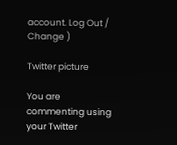account. Log Out /  Change )

Twitter picture

You are commenting using your Twitter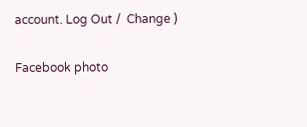account. Log Out /  Change )

Facebook photo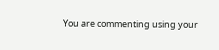You are commenting using your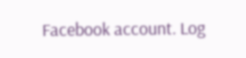Facebook account. Log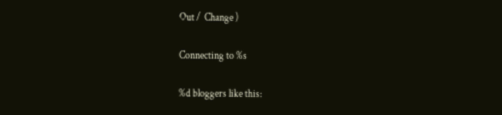Out /  Change )

Connecting to %s

%d bloggers like this: